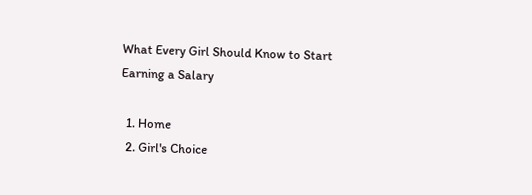What Every Girl Should Know to Start Earning a Salary

  1. Home
  2. Girl's Choice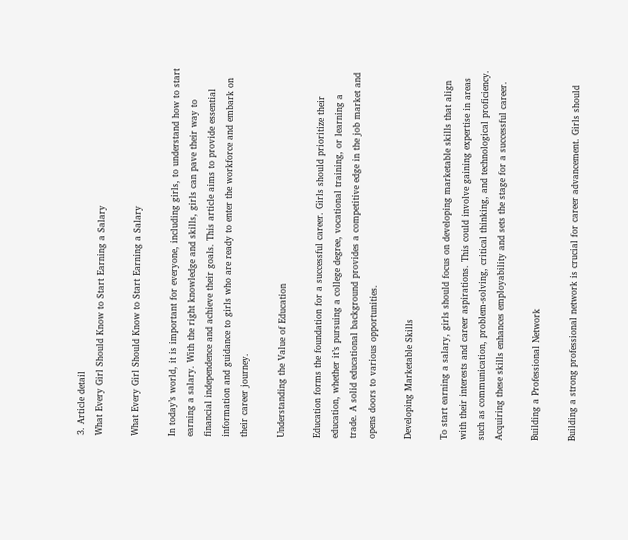3. Article detail
What Every Girl Should Know to Start Earning a Salary

What Every Girl Should Know to Start Earning a Salary

In today’s world, it is important for everyone, including girls, to understand how to start earning a salary. With the right knowledge and skills, girls can pave their way to financial independence and achieve their goals. This article aims to provide essential information and guidance to girls who are ready to enter the workforce and embark on their career journey.

Understanding the Value of Education

Education forms the foundation for a successful career. Girls should prioritize their education, whether it’s pursuing a college degree, vocational training, or learning a trade. A solid educational background provides a competitive edge in the job market and opens doors to various opportunities.

Developing Marketable Skills

To start earning a salary, girls should focus on developing marketable skills that align with their interests and career aspirations. This could involve gaining expertise in areas such as communication, problem-solving, critical thinking, and technological proficiency. Acquiring these skills enhances employability and sets the stage for a successful career.

Building a Professional Network

Building a strong professional network is crucial for career advancement. Girls should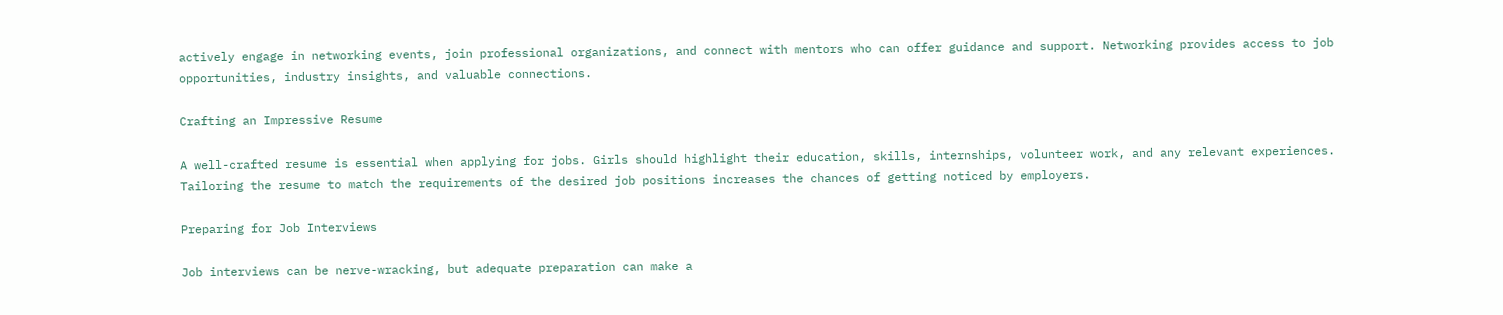actively engage in networking events, join professional organizations, and connect with mentors who can offer guidance and support. Networking provides access to job opportunities, industry insights, and valuable connections.

Crafting an Impressive Resume

A well-crafted resume is essential when applying for jobs. Girls should highlight their education, skills, internships, volunteer work, and any relevant experiences. Tailoring the resume to match the requirements of the desired job positions increases the chances of getting noticed by employers.

Preparing for Job Interviews

Job interviews can be nerve-wracking, but adequate preparation can make a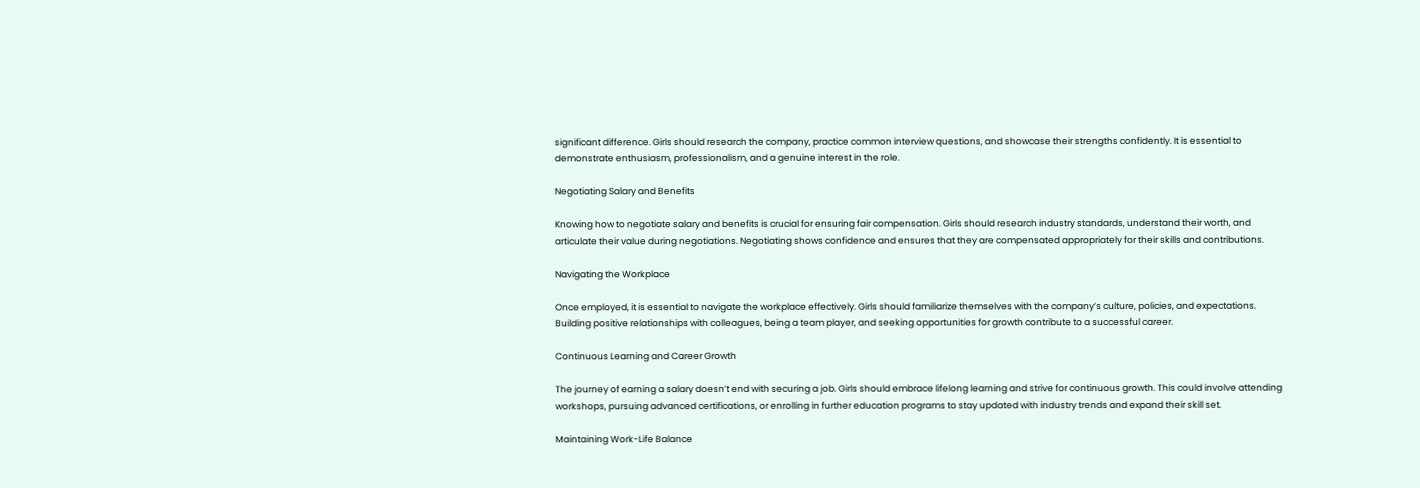significant difference. Girls should research the company, practice common interview questions, and showcase their strengths confidently. It is essential to demonstrate enthusiasm, professionalism, and a genuine interest in the role.

Negotiating Salary and Benefits

Knowing how to negotiate salary and benefits is crucial for ensuring fair compensation. Girls should research industry standards, understand their worth, and articulate their value during negotiations. Negotiating shows confidence and ensures that they are compensated appropriately for their skills and contributions.

Navigating the Workplace

Once employed, it is essential to navigate the workplace effectively. Girls should familiarize themselves with the company’s culture, policies, and expectations. Building positive relationships with colleagues, being a team player, and seeking opportunities for growth contribute to a successful career.

Continuous Learning and Career Growth

The journey of earning a salary doesn’t end with securing a job. Girls should embrace lifelong learning and strive for continuous growth. This could involve attending workshops, pursuing advanced certifications, or enrolling in further education programs to stay updated with industry trends and expand their skill set.

Maintaining Work-Life Balance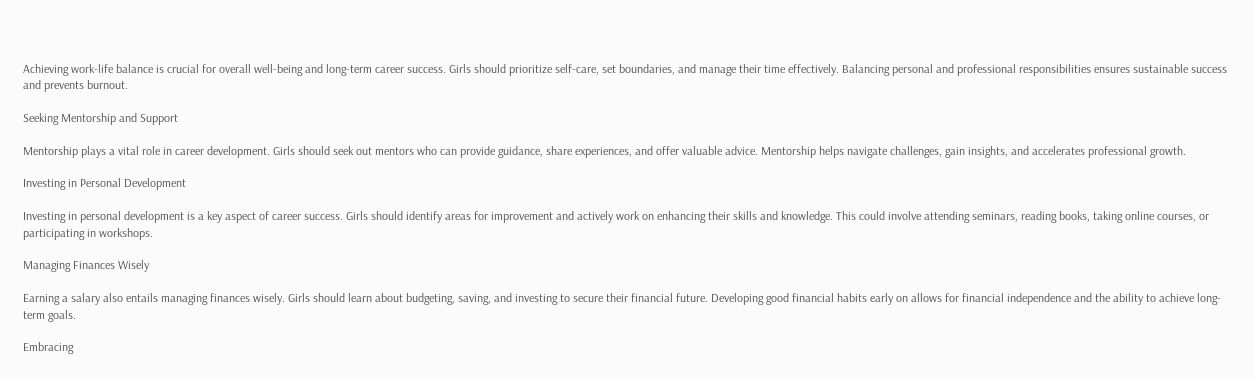Achieving work-life balance is crucial for overall well-being and long-term career success. Girls should prioritize self-care, set boundaries, and manage their time effectively. Balancing personal and professional responsibilities ensures sustainable success and prevents burnout.

Seeking Mentorship and Support

Mentorship plays a vital role in career development. Girls should seek out mentors who can provide guidance, share experiences, and offer valuable advice. Mentorship helps navigate challenges, gain insights, and accelerates professional growth.

Investing in Personal Development

Investing in personal development is a key aspect of career success. Girls should identify areas for improvement and actively work on enhancing their skills and knowledge. This could involve attending seminars, reading books, taking online courses, or participating in workshops.

Managing Finances Wisely

Earning a salary also entails managing finances wisely. Girls should learn about budgeting, saving, and investing to secure their financial future. Developing good financial habits early on allows for financial independence and the ability to achieve long-term goals.

Embracing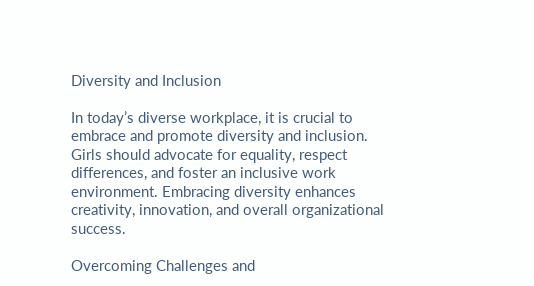Diversity and Inclusion

In today’s diverse workplace, it is crucial to embrace and promote diversity and inclusion. Girls should advocate for equality, respect differences, and foster an inclusive work environment. Embracing diversity enhances creativity, innovation, and overall organizational success.

Overcoming Challenges and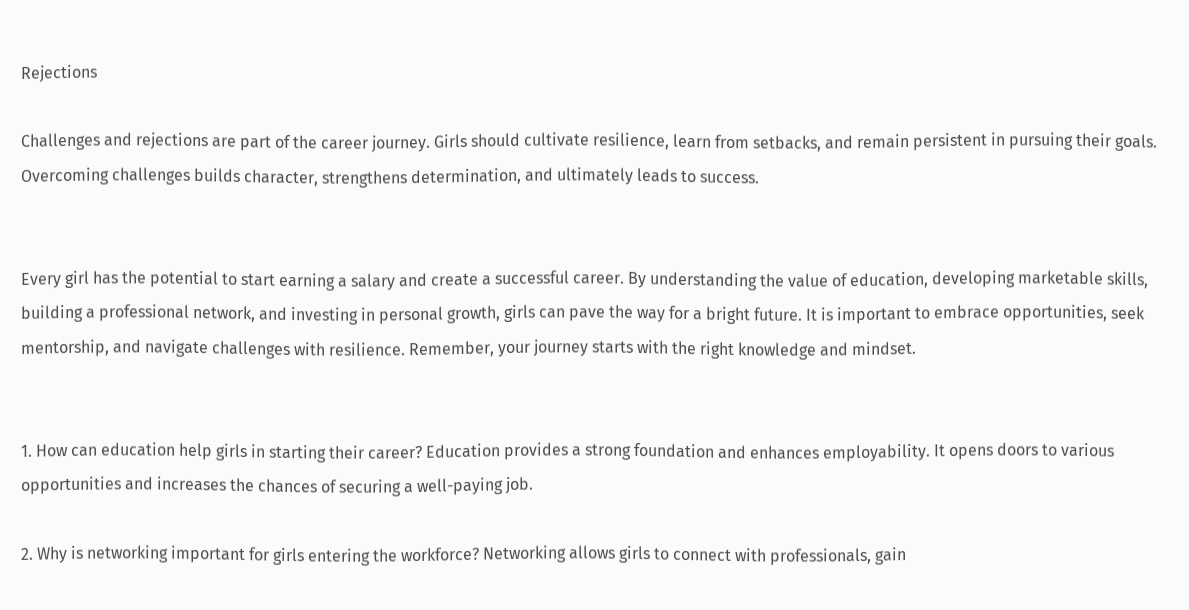Rejections

Challenges and rejections are part of the career journey. Girls should cultivate resilience, learn from setbacks, and remain persistent in pursuing their goals. Overcoming challenges builds character, strengthens determination, and ultimately leads to success.


Every girl has the potential to start earning a salary and create a successful career. By understanding the value of education, developing marketable skills, building a professional network, and investing in personal growth, girls can pave the way for a bright future. It is important to embrace opportunities, seek mentorship, and navigate challenges with resilience. Remember, your journey starts with the right knowledge and mindset.


1. How can education help girls in starting their career? Education provides a strong foundation and enhances employability. It opens doors to various opportunities and increases the chances of securing a well-paying job.

2. Why is networking important for girls entering the workforce? Networking allows girls to connect with professionals, gain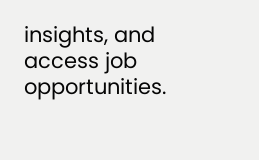insights, and access job opportunities.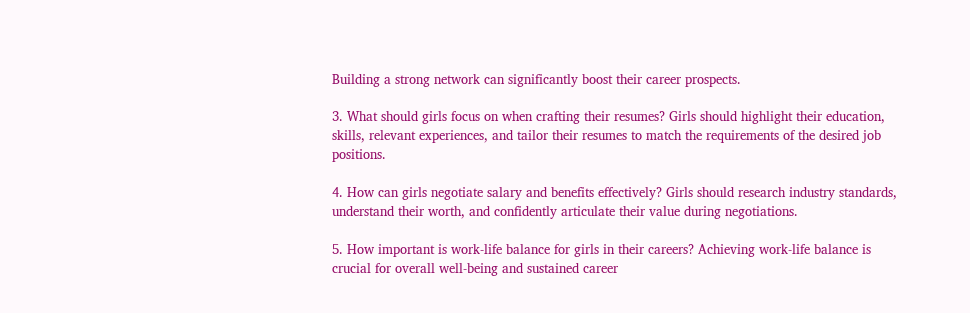Building a strong network can significantly boost their career prospects.

3. What should girls focus on when crafting their resumes? Girls should highlight their education, skills, relevant experiences, and tailor their resumes to match the requirements of the desired job positions.

4. How can girls negotiate salary and benefits effectively? Girls should research industry standards, understand their worth, and confidently articulate their value during negotiations.

5. How important is work-life balance for girls in their careers? Achieving work-life balance is crucial for overall well-being and sustained career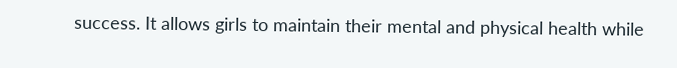success. It allows girls to maintain their mental and physical health while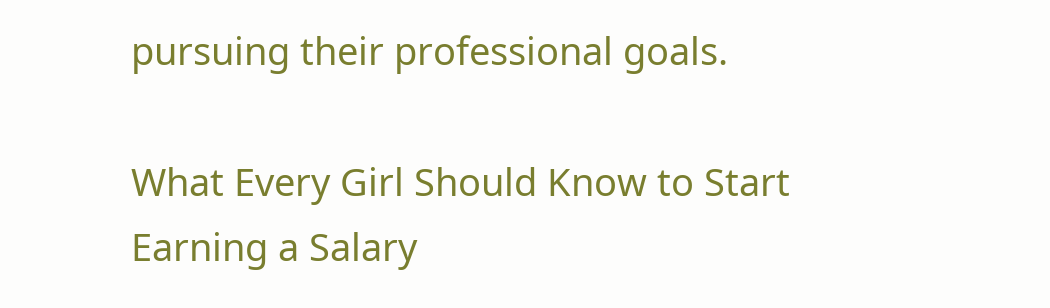pursuing their professional goals.

What Every Girl Should Know to Start Earning a Salary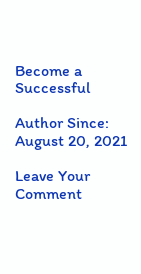Become a Successful

Author Since: August 20, 2021

Leave Your Comment